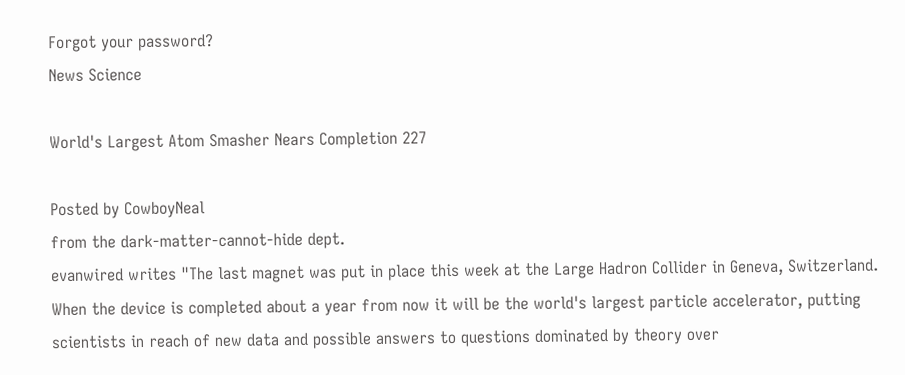Forgot your password?
News Science

World's Largest Atom Smasher Nears Completion 227

Posted by CowboyNeal
from the dark-matter-cannot-hide dept.
evanwired writes "The last magnet was put in place this week at the Large Hadron Collider in Geneva, Switzerland. When the device is completed about a year from now it will be the world's largest particle accelerator, putting scientists in reach of new data and possible answers to questions dominated by theory over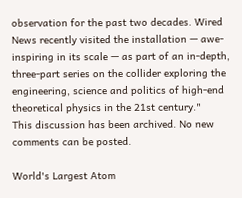observation for the past two decades. Wired News recently visited the installation — awe-inspiring in its scale — as part of an in-depth, three-part series on the collider exploring the engineering, science and politics of high-end theoretical physics in the 21st century."
This discussion has been archived. No new comments can be posted.

World's Largest Atom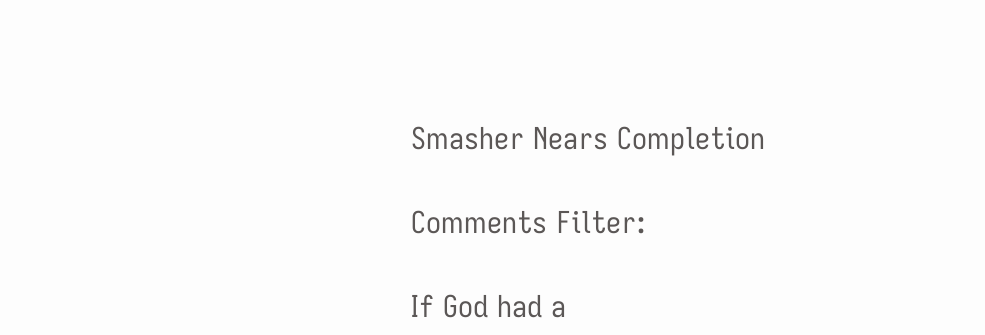Smasher Nears Completion

Comments Filter:

If God had a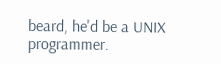beard, he'd be a UNIX programmer.